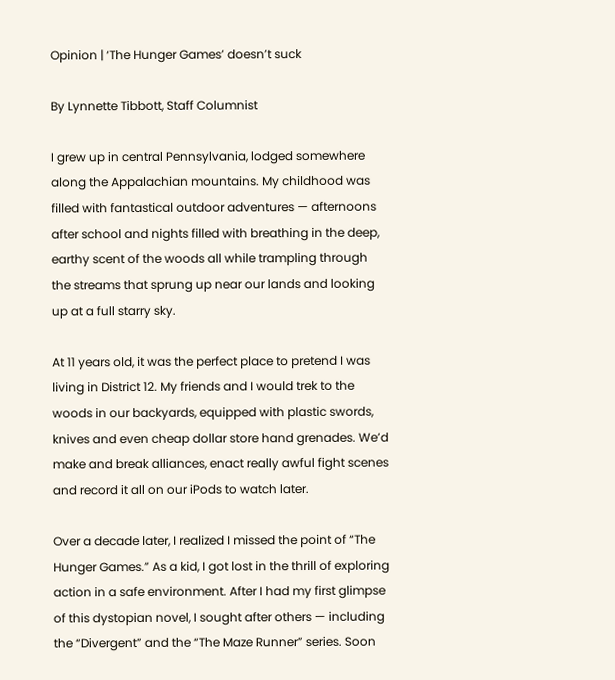Opinion | ‘The Hunger Games’ doesn’t suck

By Lynnette Tibbott, Staff Columnist

I grew up in central Pennsylvania, lodged somewhere along the Appalachian mountains. My childhood was filled with fantastical outdoor adventures — afternoons after school and nights filled with breathing in the deep, earthy scent of the woods all while trampling through the streams that sprung up near our lands and looking up at a full starry sky.

At 11 years old, it was the perfect place to pretend I was living in District 12. My friends and I would trek to the woods in our backyards, equipped with plastic swords, knives and even cheap dollar store hand grenades. We’d make and break alliances, enact really awful fight scenes and record it all on our iPods to watch later.

Over a decade later, I realized I missed the point of “The Hunger Games.” As a kid, I got lost in the thrill of exploring action in a safe environment. After I had my first glimpse of this dystopian novel, I sought after others — including the “Divergent” and the “The Maze Runner” series. Soon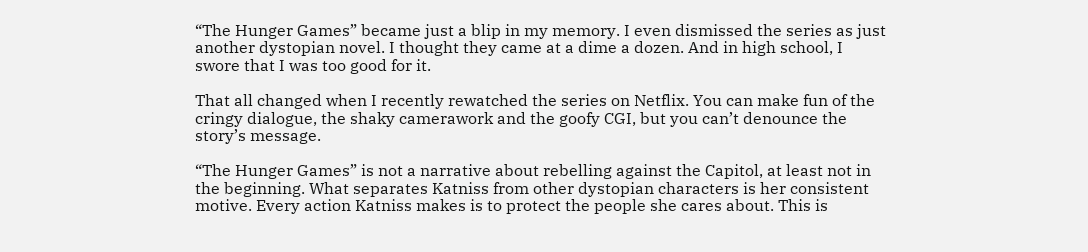“The Hunger Games” became just a blip in my memory. I even dismissed the series as just another dystopian novel. I thought they came at a dime a dozen. And in high school, I swore that I was too good for it.

That all changed when I recently rewatched the series on Netflix. You can make fun of the cringy dialogue, the shaky camerawork and the goofy CGI, but you can’t denounce the story’s message.

“The Hunger Games” is not a narrative about rebelling against the Capitol, at least not in the beginning. What separates Katniss from other dystopian characters is her consistent motive. Every action Katniss makes is to protect the people she cares about. This is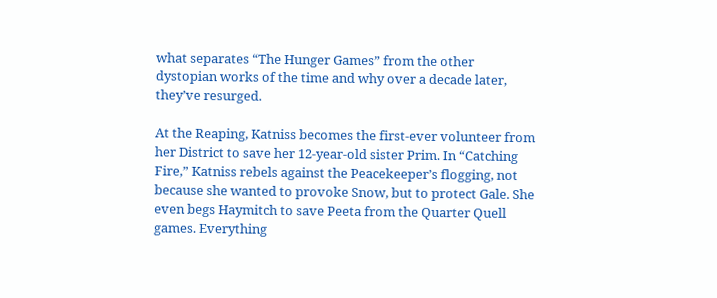what separates “The Hunger Games” from the other dystopian works of the time and why over a decade later, they’ve resurged.

At the Reaping, Katniss becomes the first-ever volunteer from her District to save her 12-year-old sister Prim. In “Catching Fire,” Katniss rebels against the Peacekeeper’s flogging, not because she wanted to provoke Snow, but to protect Gale. She even begs Haymitch to save Peeta from the Quarter Quell games. Everything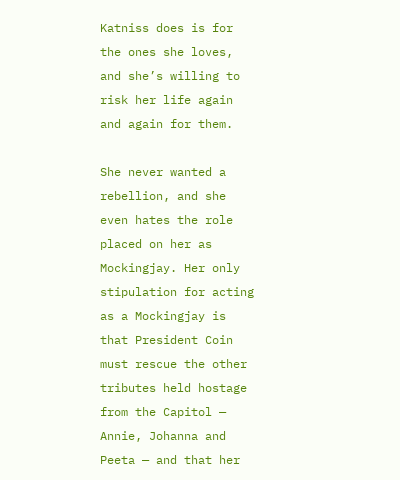Katniss does is for the ones she loves, and she’s willing to risk her life again and again for them.

She never wanted a rebellion, and she even hates the role placed on her as Mockingjay. Her only stipulation for acting as a Mockingjay is that President Coin must rescue the other tributes held hostage from the Capitol — Annie, Johanna and Peeta — and that her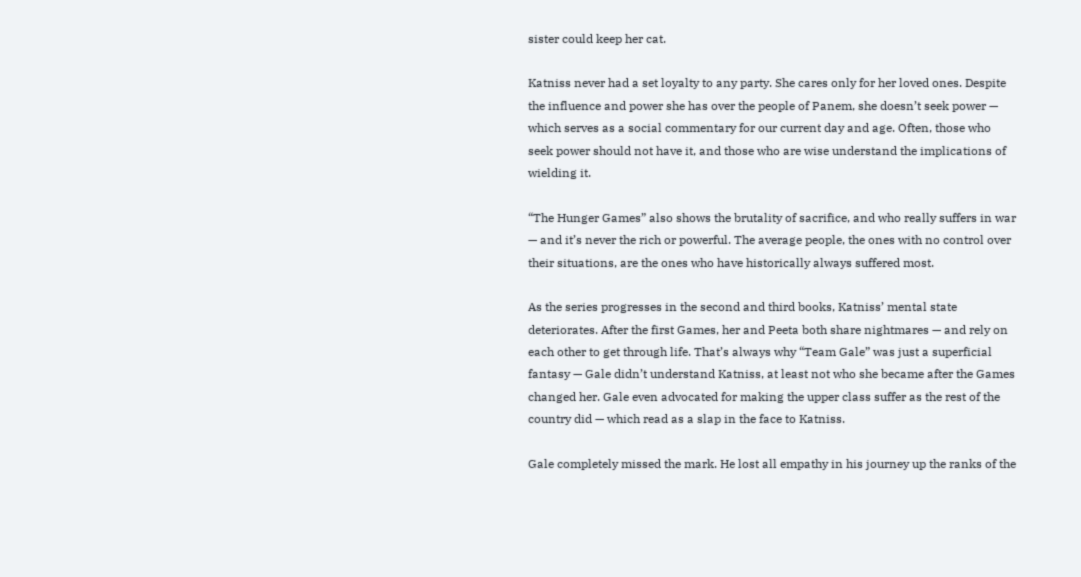sister could keep her cat.

Katniss never had a set loyalty to any party. She cares only for her loved ones. Despite the influence and power she has over the people of Panem, she doesn’t seek power — which serves as a social commentary for our current day and age. Often, those who seek power should not have it, and those who are wise understand the implications of wielding it.

“The Hunger Games” also shows the brutality of sacrifice, and who really suffers in war — and it’s never the rich or powerful. The average people, the ones with no control over their situations, are the ones who have historically always suffered most.

As the series progresses in the second and third books, Katniss’ mental state deteriorates. After the first Games, her and Peeta both share nightmares — and rely on each other to get through life. That’s always why “Team Gale” was just a superficial fantasy — Gale didn’t understand Katniss, at least not who she became after the Games changed her. Gale even advocated for making the upper class suffer as the rest of the country did — which read as a slap in the face to Katniss.

Gale completely missed the mark. He lost all empathy in his journey up the ranks of the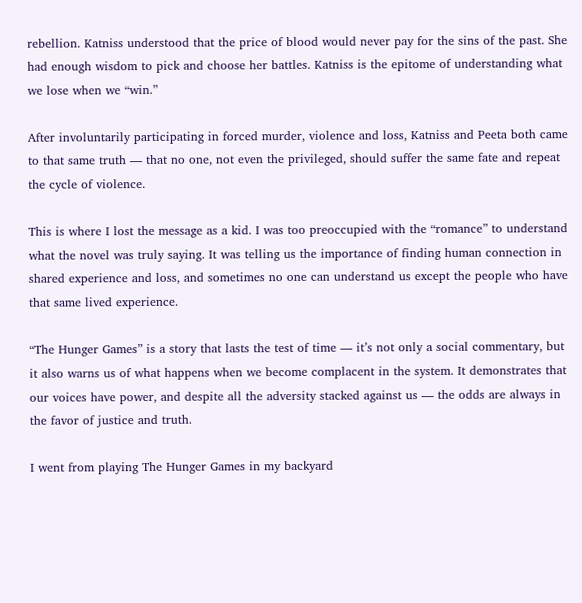rebellion. Katniss understood that the price of blood would never pay for the sins of the past. She had enough wisdom to pick and choose her battles. Katniss is the epitome of understanding what we lose when we “win.”

After involuntarily participating in forced murder, violence and loss, Katniss and Peeta both came to that same truth — that no one, not even the privileged, should suffer the same fate and repeat the cycle of violence.

This is where I lost the message as a kid. I was too preoccupied with the “romance” to understand what the novel was truly saying. It was telling us the importance of finding human connection in shared experience and loss, and sometimes no one can understand us except the people who have that same lived experience.

“The Hunger Games” is a story that lasts the test of time — it’s not only a social commentary, but it also warns us of what happens when we become complacent in the system. It demonstrates that our voices have power, and despite all the adversity stacked against us — the odds are always in the favor of justice and truth.

I went from playing The Hunger Games in my backyard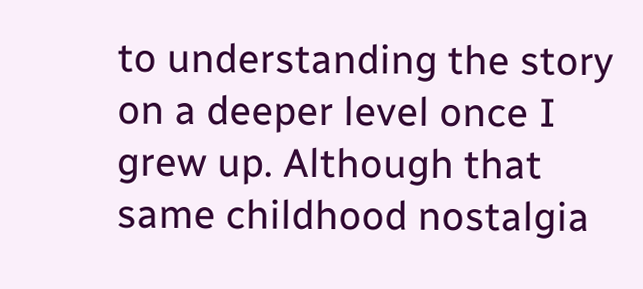to understanding the story on a deeper level once I grew up. Although that same childhood nostalgia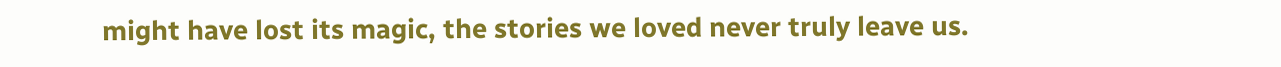might have lost its magic, the stories we loved never truly leave us.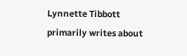Lynnette Tibbott primarily writes about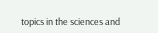topics in the sciences and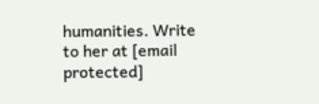humanities. Write to her at [email protected]